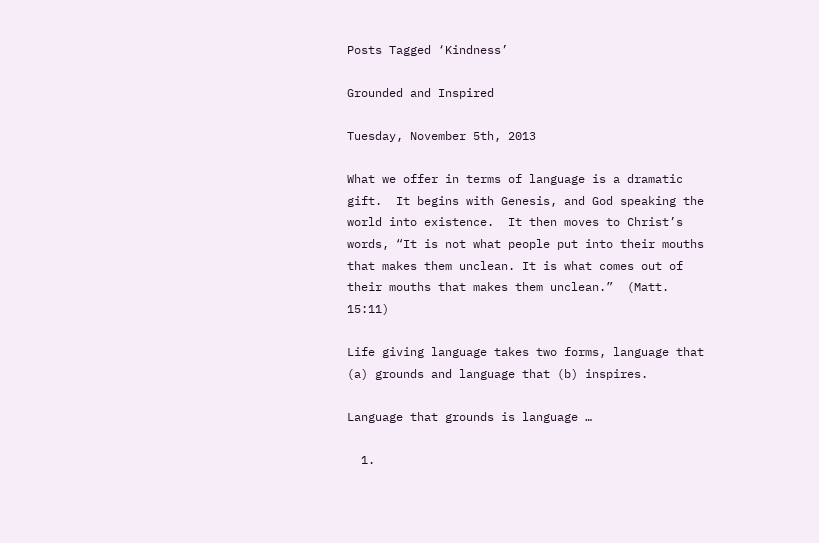Posts Tagged ‘Kindness’

Grounded and Inspired

Tuesday, November 5th, 2013

What we offer in terms of language is a dramatic gift.  It begins with Genesis, and God speaking the world into existence.  It then moves to Christ’s words, “It is not what people put into their mouths that makes them unclean. It is what comes out of their mouths that makes them unclean.”  (Matt. 15:11)

Life giving language takes two forms, language that (a) grounds and language that (b) inspires.

Language that grounds is language …

  1.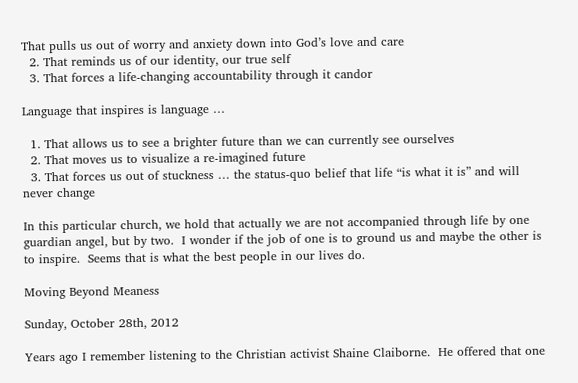That pulls us out of worry and anxiety down into God’s love and care
  2. That reminds us of our identity, our true self
  3. That forces a life-changing accountability through it candor

Language that inspires is language …

  1. That allows us to see a brighter future than we can currently see ourselves
  2. That moves us to visualize a re-imagined future
  3. That forces us out of stuckness … the status-quo belief that life “is what it is” and will never change

In this particular church, we hold that actually we are not accompanied through life by one guardian angel, but by two.  I wonder if the job of one is to ground us and maybe the other is to inspire.  Seems that is what the best people in our lives do.

Moving Beyond Meaness

Sunday, October 28th, 2012

Years ago I remember listening to the Christian activist Shaine Claiborne.  He offered that one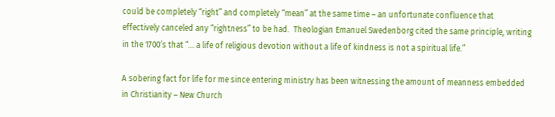could be completely “right” and completely “mean” at the same time – an unfortunate confluence that effectively canceled any “rightness” to be had.  Theologian Emanuel Swedenborg cited the same principle, writing in the 1700′s that “… a life of religious devotion without a life of kindness is not a spiritual life.”

A sobering fact for life for me since entering ministry has been witnessing the amount of meanness embedded in Christianity – New Church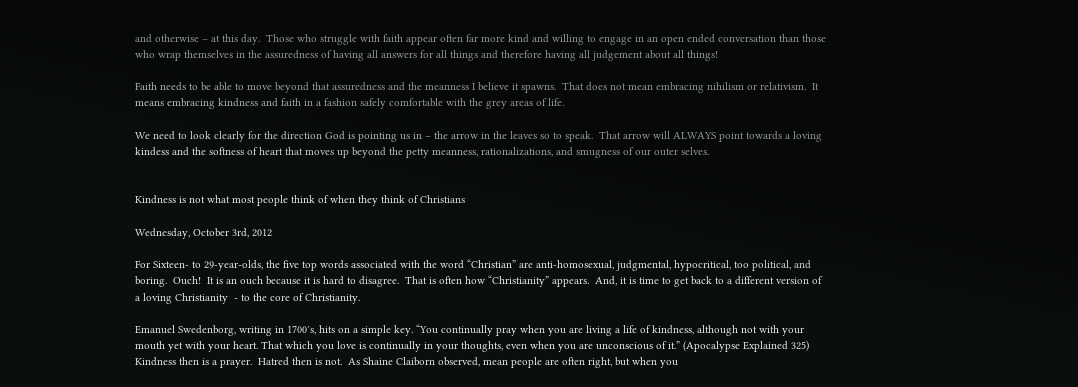and otherwise – at this day.  Those who struggle with faith appear often far more kind and willing to engage in an open ended conversation than those who wrap themselves in the assuredness of having all answers for all things and therefore having all judgement about all things!

Faith needs to be able to move beyond that assuredness and the meanness I believe it spawns.  That does not mean embracing nihilism or relativism.  It means embracing kindness and faith in a fashion safely comfortable with the grey areas of life.

We need to look clearly for the direction God is pointing us in – the arrow in the leaves so to speak.  That arrow will ALWAYS point towards a loving kindess and the softness of heart that moves up beyond the petty meanness, rationalizations, and smugness of our outer selves.


Kindness is not what most people think of when they think of Christians

Wednesday, October 3rd, 2012

For Sixteen- to 29-year-olds, the five top words associated with the word “Christian” are anti-homosexual, judgmental, hypocritical, too political, and boring.  Ouch!  It is an ouch because it is hard to disagree.  That is often how “Christianity” appears.  And, it is time to get back to a different version of  a loving Christianity  - to the core of Christianity.

Emanuel Swedenborg, writing in 1700′s, hits on a simple key. “You continually pray when you are living a life of kindness, although not with your mouth yet with your heart. That which you love is continually in your thoughts, even when you are unconscious of it.” (Apocalypse Explained 325)  Kindness then is a prayer.  Hatred then is not.  As Shaine Claiborn observed, mean people are often right, but when you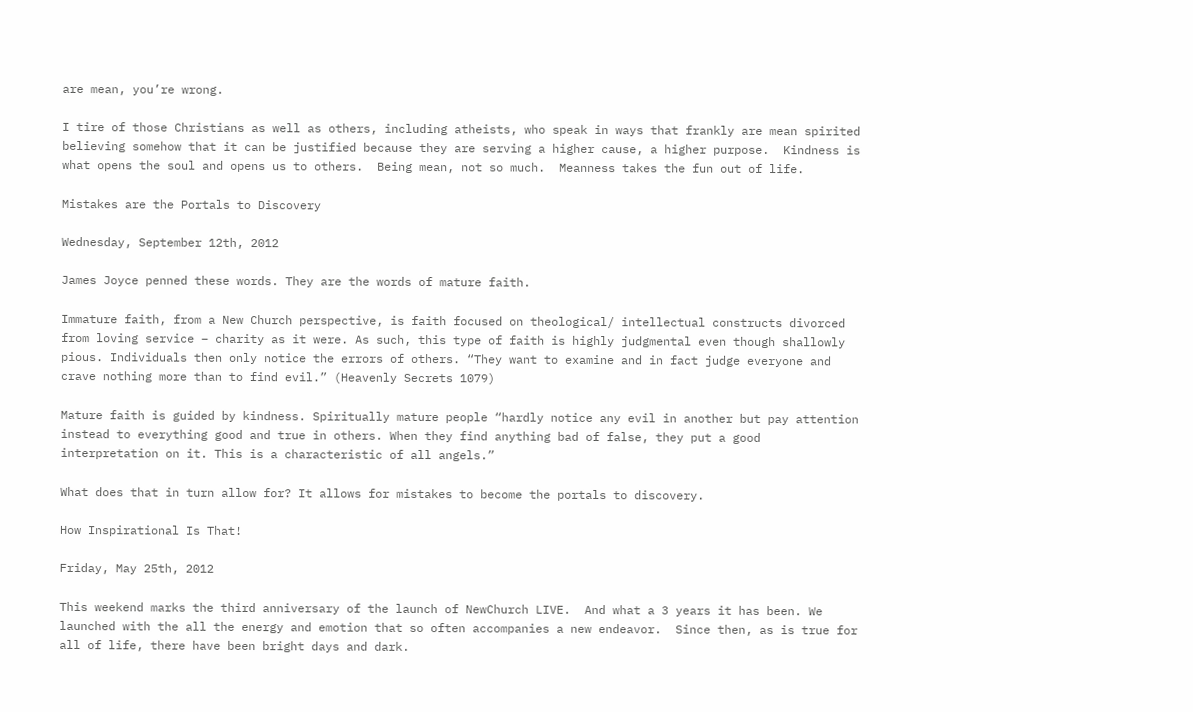are mean, you’re wrong.

I tire of those Christians as well as others, including atheists, who speak in ways that frankly are mean spirited believing somehow that it can be justified because they are serving a higher cause, a higher purpose.  Kindness is what opens the soul and opens us to others.  Being mean, not so much.  Meanness takes the fun out of life.

Mistakes are the Portals to Discovery

Wednesday, September 12th, 2012

James Joyce penned these words. They are the words of mature faith.

Immature faith, from a New Church perspective, is faith focused on theological/ intellectual constructs divorced from loving service – charity as it were. As such, this type of faith is highly judgmental even though shallowly pious. Individuals then only notice the errors of others. “They want to examine and in fact judge everyone and crave nothing more than to find evil.” (Heavenly Secrets 1079)

Mature faith is guided by kindness. Spiritually mature people “hardly notice any evil in another but pay attention instead to everything good and true in others. When they find anything bad of false, they put a good interpretation on it. This is a characteristic of all angels.”

What does that in turn allow for? It allows for mistakes to become the portals to discovery.

How Inspirational Is That!

Friday, May 25th, 2012

This weekend marks the third anniversary of the launch of NewChurch LIVE.  And what a 3 years it has been. We launched with the all the energy and emotion that so often accompanies a new endeavor.  Since then, as is true for all of life, there have been bright days and dark.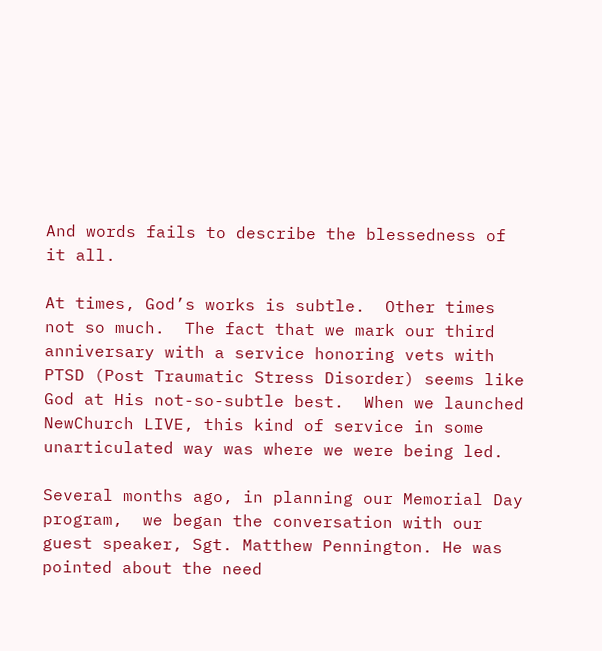And words fails to describe the blessedness of it all.

At times, God’s works is subtle.  Other times not so much.  The fact that we mark our third anniversary with a service honoring vets with PTSD (Post Traumatic Stress Disorder) seems like God at His not-so-subtle best.  When we launched NewChurch LIVE, this kind of service in some unarticulated way was where we were being led.

Several months ago, in planning our Memorial Day program,  we began the conversation with our guest speaker, Sgt. Matthew Pennington. He was pointed about the need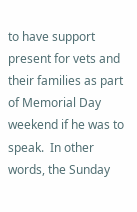to have support present for vets and their families as part of Memorial Day weekend if he was to speak.  In other words, the Sunday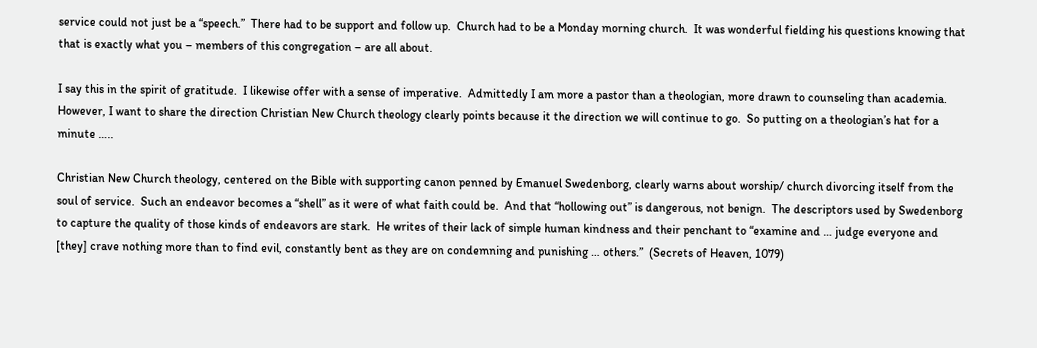service could not just be a “speech.”  There had to be support and follow up.  Church had to be a Monday morning church.  It was wonderful fielding his questions knowing that that is exactly what you – members of this congregation – are all about.

I say this in the spirit of gratitude.  I likewise offer with a sense of imperative.  Admittedly I am more a pastor than a theologian, more drawn to counseling than academia.   However, I want to share the direction Christian New Church theology clearly points because it the direction we will continue to go.  So putting on a theologian’s hat for a minute …..

Christian New Church theology, centered on the Bible with supporting canon penned by Emanuel Swedenborg, clearly warns about worship/ church divorcing itself from the soul of service.  Such an endeavor becomes a “shell” as it were of what faith could be.  And that “hollowing out” is dangerous, not benign.  The descriptors used by Swedenborg to capture the quality of those kinds of endeavors are stark.  He writes of their lack of simple human kindness and their penchant to “examine and … judge everyone and [they] crave nothing more than to find evil, constantly bent as they are on condemning and punishing … others.”  (Secrets of Heaven, 1079)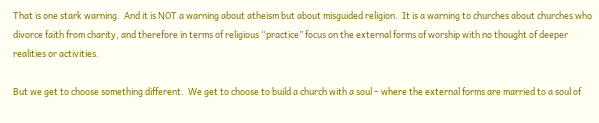That is one stark warning.  And it is NOT a warning about atheism but about misguided religion.  It is a warning to churches about churches who divorce faith from charity, and therefore in terms of religious “practice” focus on the external forms of worship with no thought of deeper realities or activities.

But we get to choose something different.  We get to choose to build a church with a soul – where the external forms are married to a soul of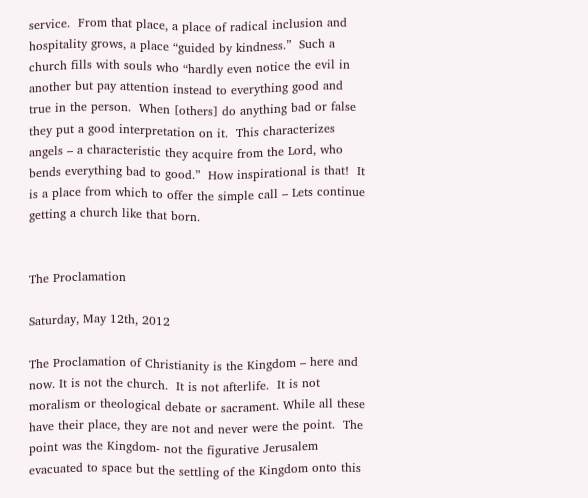service.  From that place, a place of radical inclusion and hospitality grows, a place “guided by kindness.”  Such a church fills with souls who “hardly even notice the evil in another but pay attention instead to everything good and true in the person.  When [others] do anything bad or false they put a good interpretation on it.  This characterizes angels – a characteristic they acquire from the Lord, who bends everything bad to good.”  How inspirational is that!  It is a place from which to offer the simple call – Lets continue getting a church like that born.


The Proclamation

Saturday, May 12th, 2012

The Proclamation of Christianity is the Kingdom – here and now. It is not the church.  It is not afterlife.  It is not moralism or theological debate or sacrament. While all these have their place, they are not and never were the point.  The point was the Kingdom- not the figurative Jerusalem evacuated to space but the settling of the Kingdom onto this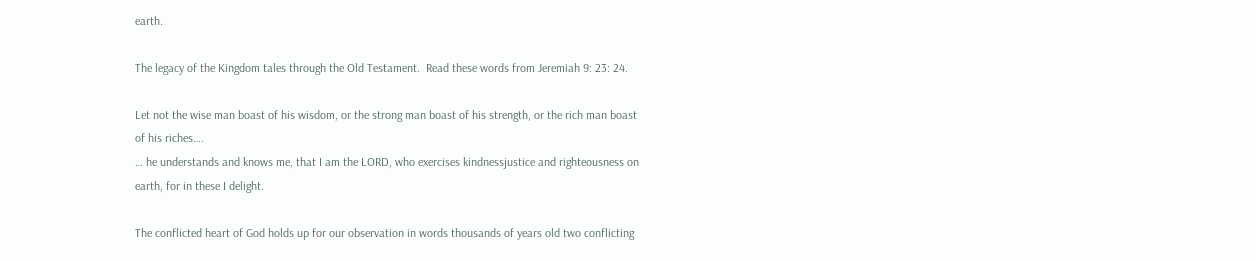earth.

The legacy of the Kingdom tales through the Old Testament.  Read these words from Jeremiah 9: 23: 24.

Let not the wise man boast of his wisdom, or the strong man boast of his strength, or the rich man boast of his riches….
… he understands and knows me, that I am the LORD, who exercises kindnessjustice and righteousness on earth, for in these I delight.

The conflicted heart of God holds up for our observation in words thousands of years old two conflicting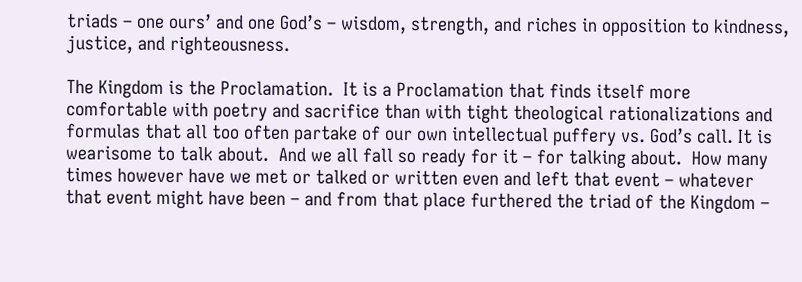triads – one ours’ and one God’s – wisdom, strength, and riches in opposition to kindness, justice, and righteousness.

The Kingdom is the Proclamation.  It is a Proclamation that finds itself more comfortable with poetry and sacrifice than with tight theological rationalizations and formulas that all too often partake of our own intellectual puffery vs. God’s call. It is wearisome to talk about.  And we all fall so ready for it – for talking about.  How many times however have we met or talked or written even and left that event – whatever that event might have been – and from that place furthered the triad of the Kingdom –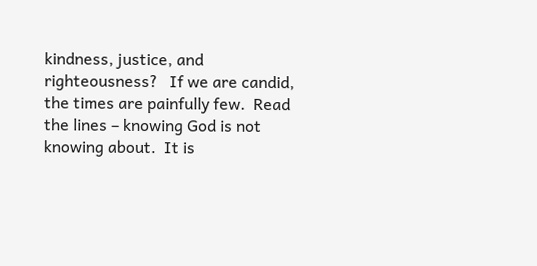kindness, justice, and righteousness?   If we are candid, the times are painfully few.  Read the lines – knowing God is not knowing about.  It is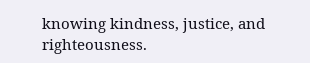knowing kindness, justice, and righteousness.